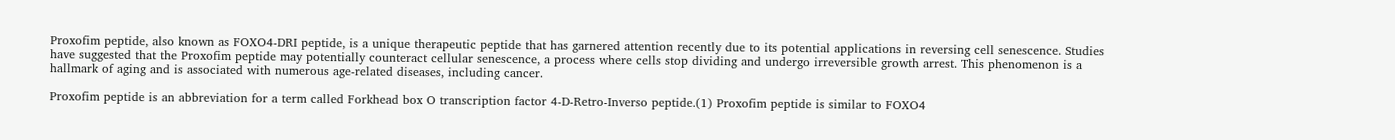Proxofim peptide, also known as FOXO4-DRI peptide, is a unique therapeutic peptide that has garnered attention recently due to its potential applications in reversing cell senescence. Studies have suggested that the Proxofim peptide may potentially counteract cellular senescence, a process where cells stop dividing and undergo irreversible growth arrest. This phenomenon is a hallmark of aging and is associated with numerous age-related diseases, including cancer.

Proxofim peptide is an abbreviation for a term called Forkhead box O transcription factor 4-D-Retro-Inverso peptide.(1) Proxofim peptide is similar to FOXO4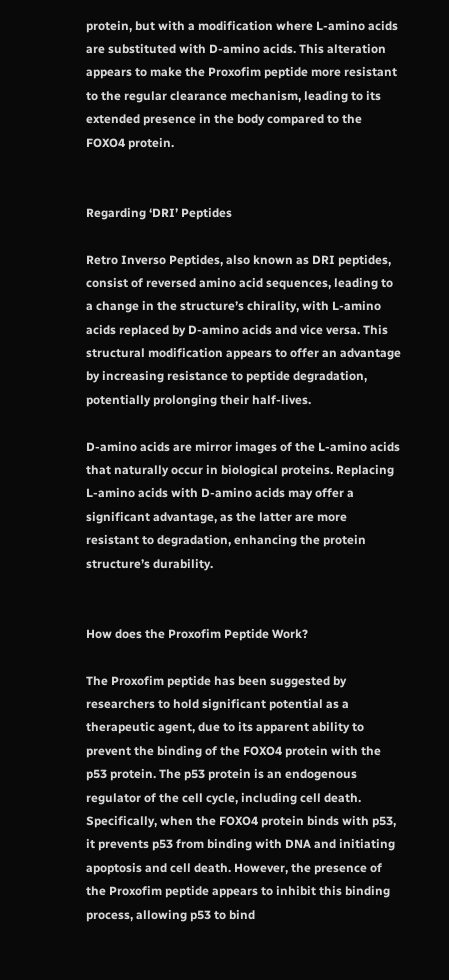protein, but with a modification where L-amino acids are substituted with D-amino acids. This alteration appears to make the Proxofim peptide more resistant to the regular clearance mechanism, leading to its extended presence in the body compared to the FOXO4 protein.


Regarding ‘DRI’ Peptides

Retro Inverso Peptides, also known as DRI peptides, consist of reversed amino acid sequences, leading to a change in the structure’s chirality, with L-amino acids replaced by D-amino acids and vice versa. This structural modification appears to offer an advantage by increasing resistance to peptide degradation, potentially prolonging their half-lives.

D-amino acids are mirror images of the L-amino acids that naturally occur in biological proteins. Replacing L-amino acids with D-amino acids may offer a significant advantage, as the latter are more resistant to degradation, enhancing the protein structure’s durability.


How does the Proxofim Peptide Work?

The Proxofim peptide has been suggested by researchers to hold significant potential as a therapeutic agent, due to its apparent ability to prevent the binding of the FOXO4 protein with the p53 protein. The p53 protein is an endogenous regulator of the cell cycle, including cell death. Specifically, when the FOXO4 protein binds with p53, it prevents p53 from binding with DNA and initiating apoptosis and cell death. However, the presence of the Proxofim peptide appears to inhibit this binding process, allowing p53 to bind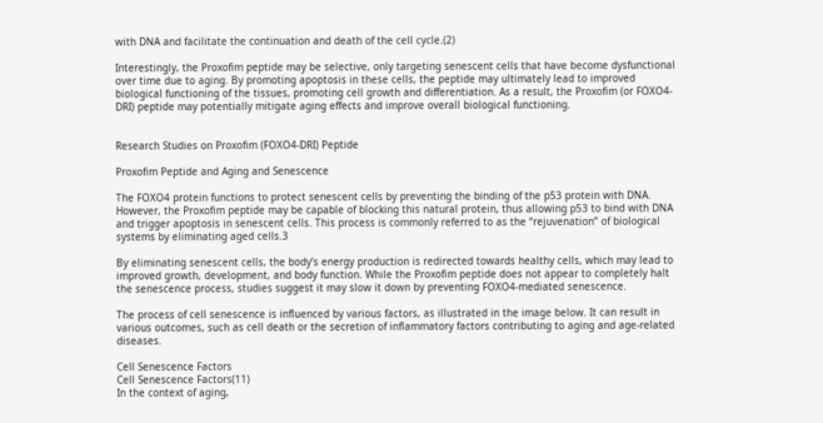with DNA and facilitate the continuation and death of the cell cycle.(2)

Interestingly, the Proxofim peptide may be selective, only targeting senescent cells that have become dysfunctional over time due to aging. By promoting apoptosis in these cells, the peptide may ultimately lead to improved biological functioning of the tissues, promoting cell growth and differentiation. As a result, the Proxofim (or FOXO4-DRI) peptide may potentially mitigate aging effects and improve overall biological functioning.


Research Studies on Proxofim (FOXO4-DRI) Peptide

Proxofim Peptide and Aging and Senescence

The FOXO4 protein functions to protect senescent cells by preventing the binding of the p53 protein with DNA. However, the Proxofim peptide may be capable of blocking this natural protein, thus allowing p53 to bind with DNA and trigger apoptosis in senescent cells. This process is commonly referred to as the “rejuvenation” of biological systems by eliminating aged cells.3

By eliminating senescent cells, the body’s energy production is redirected towards healthy cells, which may lead to improved growth, development, and body function. While the Proxofim peptide does not appear to completely halt the senescence process, studies suggest it may slow it down by preventing FOXO4-mediated senescence.

The process of cell senescence is influenced by various factors, as illustrated in the image below. It can result in various outcomes, such as cell death or the secretion of inflammatory factors contributing to aging and age-related diseases.

Cell Senescence Factors
Cell Senescence Factors(11)
In the context of aging,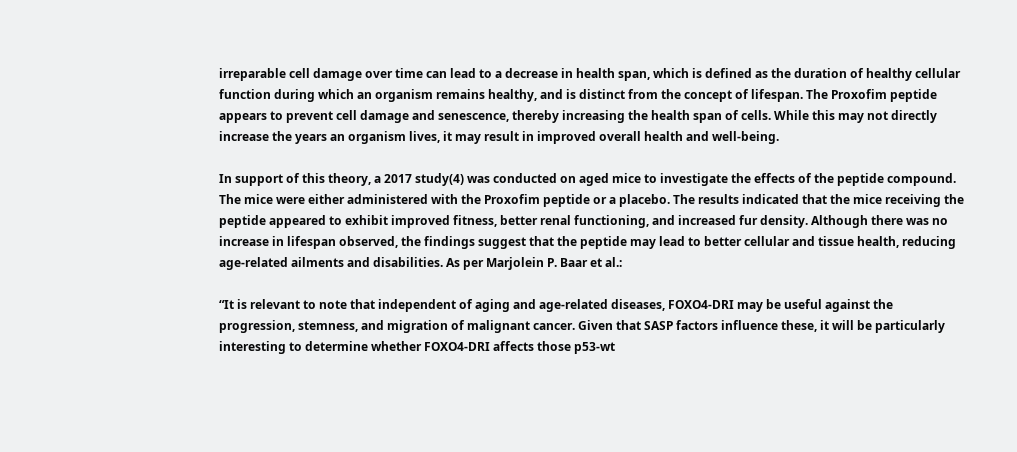irreparable cell damage over time can lead to a decrease in health span, which is defined as the duration of healthy cellular function during which an organism remains healthy, and is distinct from the concept of lifespan. The Proxofim peptide appears to prevent cell damage and senescence, thereby increasing the health span of cells. While this may not directly increase the years an organism lives, it may result in improved overall health and well-being.

In support of this theory, a 2017 study(4) was conducted on aged mice to investigate the effects of the peptide compound. The mice were either administered with the Proxofim peptide or a placebo. The results indicated that the mice receiving the peptide appeared to exhibit improved fitness, better renal functioning, and increased fur density. Although there was no increase in lifespan observed, the findings suggest that the peptide may lead to better cellular and tissue health, reducing age-related ailments and disabilities. As per Marjolein P. Baar et al.:

“It is relevant to note that independent of aging and age-related diseases, FOXO4-DRI may be useful against the progression, stemness, and migration of malignant cancer. Given that SASP factors influence these, it will be particularly interesting to determine whether FOXO4-DRI affects those p53-wt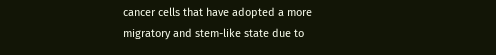cancer cells that have adopted a more migratory and stem-like state due to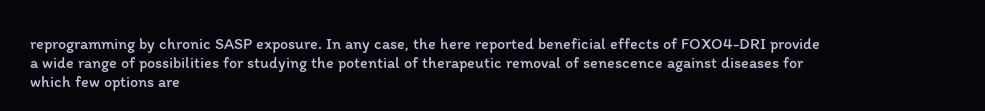reprogramming by chronic SASP exposure. In any case, the here reported beneficial effects of FOXO4-DRI provide a wide range of possibilities for studying the potential of therapeutic removal of senescence against diseases for which few options are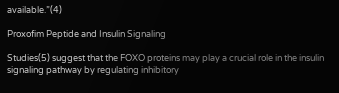available.”(4)

Proxofim Peptide and Insulin Signaling

Studies(5) suggest that the FOXO proteins may play a crucial role in the insulin signaling pathway by regulating inhibitory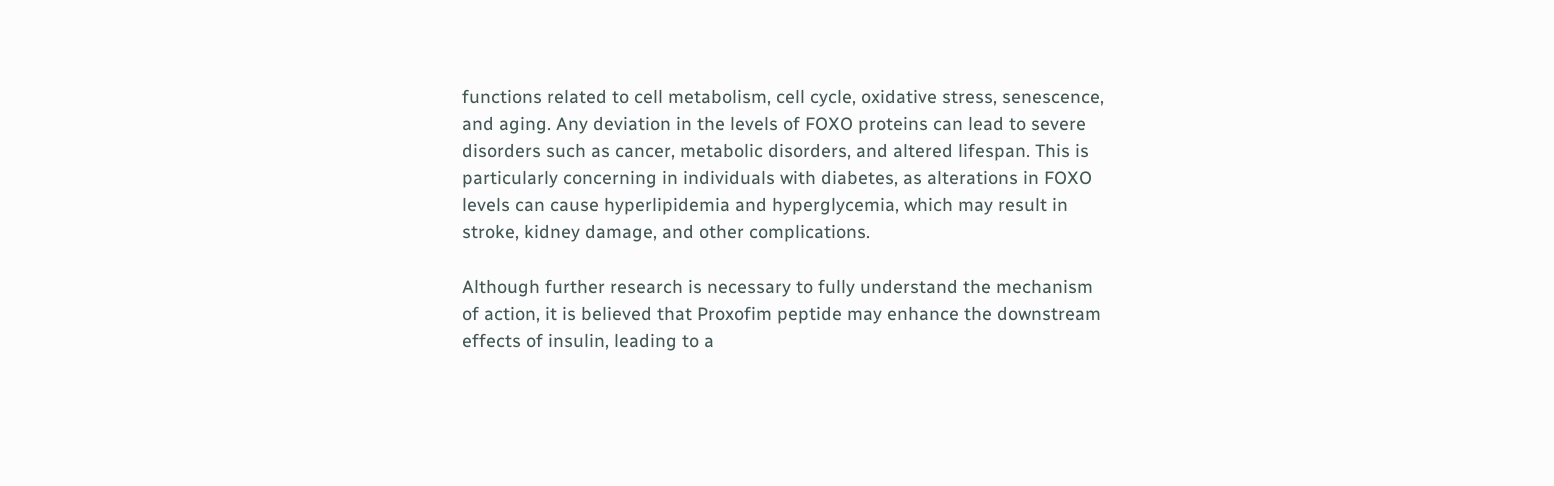functions related to cell metabolism, cell cycle, oxidative stress, senescence, and aging. Any deviation in the levels of FOXO proteins can lead to severe disorders such as cancer, metabolic disorders, and altered lifespan. This is particularly concerning in individuals with diabetes, as alterations in FOXO levels can cause hyperlipidemia and hyperglycemia, which may result in stroke, kidney damage, and other complications.

Although further research is necessary to fully understand the mechanism of action, it is believed that Proxofim peptide may enhance the downstream effects of insulin, leading to a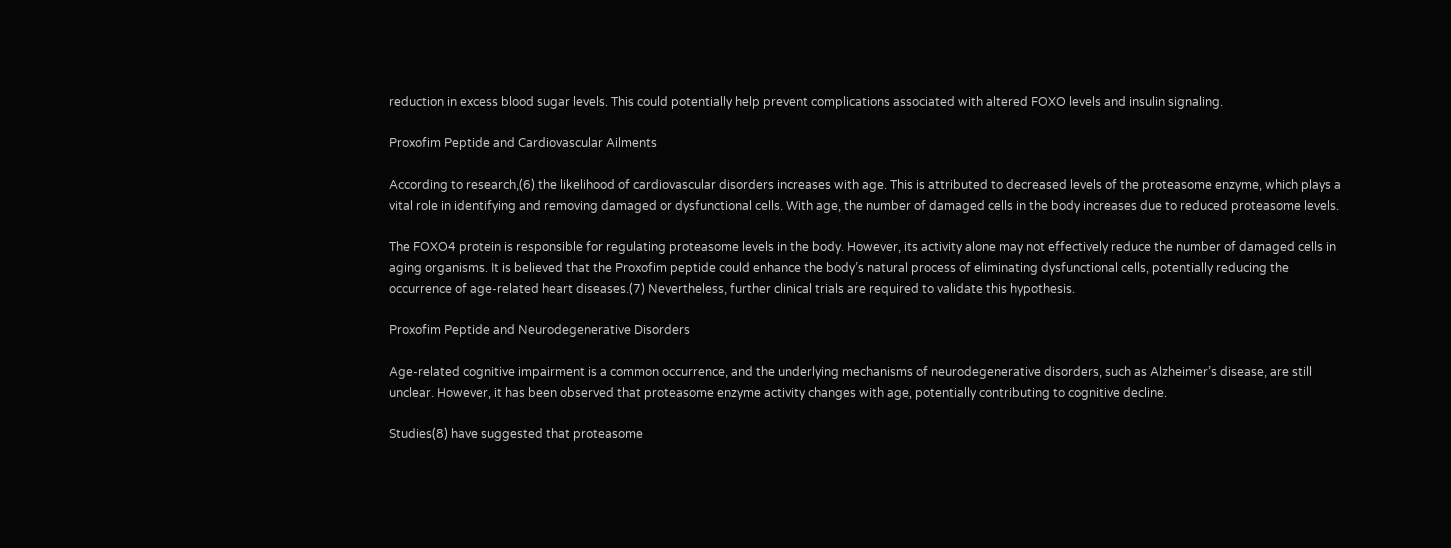reduction in excess blood sugar levels. This could potentially help prevent complications associated with altered FOXO levels and insulin signaling.

Proxofim Peptide and Cardiovascular Ailments

According to research,(6) the likelihood of cardiovascular disorders increases with age. This is attributed to decreased levels of the proteasome enzyme, which plays a vital role in identifying and removing damaged or dysfunctional cells. With age, the number of damaged cells in the body increases due to reduced proteasome levels.

The FOXO4 protein is responsible for regulating proteasome levels in the body. However, its activity alone may not effectively reduce the number of damaged cells in aging organisms. It is believed that the Proxofim peptide could enhance the body’s natural process of eliminating dysfunctional cells, potentially reducing the occurrence of age-related heart diseases.(7) Nevertheless, further clinical trials are required to validate this hypothesis.

Proxofim Peptide and Neurodegenerative Disorders

Age-related cognitive impairment is a common occurrence, and the underlying mechanisms of neurodegenerative disorders, such as Alzheimer’s disease, are still unclear. However, it has been observed that proteasome enzyme activity changes with age, potentially contributing to cognitive decline.

Studies(8) have suggested that proteasome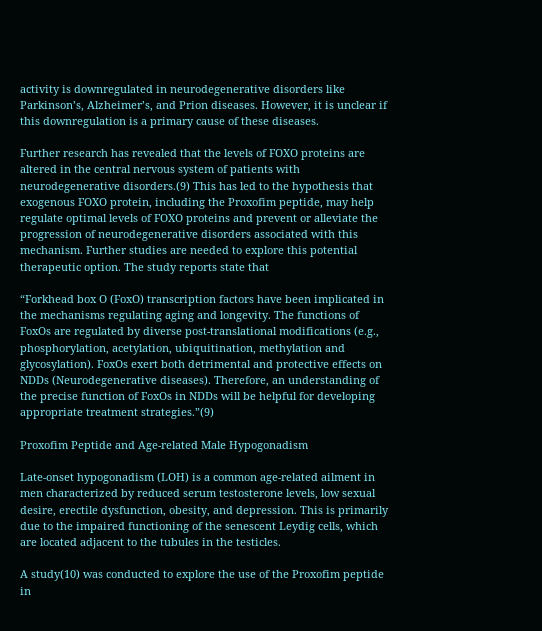activity is downregulated in neurodegenerative disorders like Parkinson’s, Alzheimer’s, and Prion diseases. However, it is unclear if this downregulation is a primary cause of these diseases.

Further research has revealed that the levels of FOXO proteins are altered in the central nervous system of patients with neurodegenerative disorders.(9) This has led to the hypothesis that exogenous FOXO protein, including the Proxofim peptide, may help regulate optimal levels of FOXO proteins and prevent or alleviate the progression of neurodegenerative disorders associated with this mechanism. Further studies are needed to explore this potential therapeutic option. The study reports state that

“Forkhead box O (FoxO) transcription factors have been implicated in the mechanisms regulating aging and longevity. The functions of FoxOs are regulated by diverse post-translational modifications (e.g., phosphorylation, acetylation, ubiquitination, methylation and glycosylation). FoxOs exert both detrimental and protective effects on NDDs (Neurodegenerative diseases). Therefore, an understanding of the precise function of FoxOs in NDDs will be helpful for developing appropriate treatment strategies.”(9)

Proxofim Peptide and Age-related Male Hypogonadism

Late-onset hypogonadism (LOH) is a common age-related ailment in men characterized by reduced serum testosterone levels, low sexual desire, erectile dysfunction, obesity, and depression. This is primarily due to the impaired functioning of the senescent Leydig cells, which are located adjacent to the tubules in the testicles.

A study(10) was conducted to explore the use of the Proxofim peptide in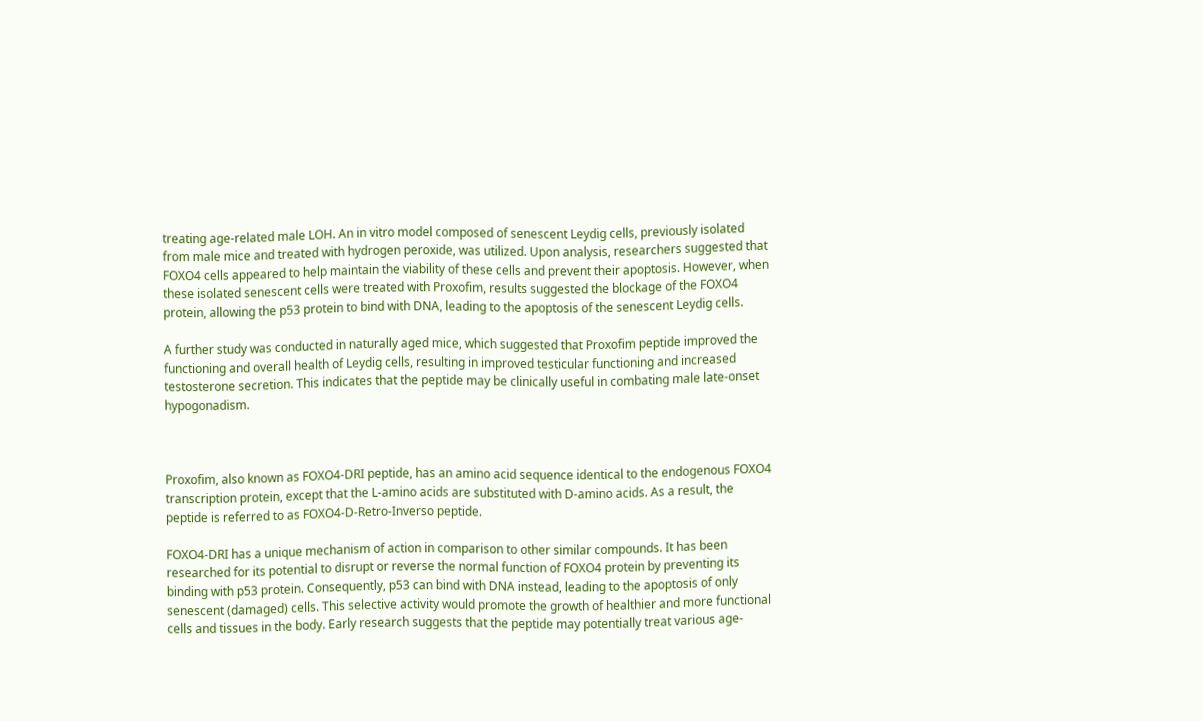treating age-related male LOH. An in vitro model composed of senescent Leydig cells, previously isolated from male mice and treated with hydrogen peroxide, was utilized. Upon analysis, researchers suggested that FOXO4 cells appeared to help maintain the viability of these cells and prevent their apoptosis. However, when these isolated senescent cells were treated with Proxofim, results suggested the blockage of the FOXO4 protein, allowing the p53 protein to bind with DNA, leading to the apoptosis of the senescent Leydig cells.

A further study was conducted in naturally aged mice, which suggested that Proxofim peptide improved the functioning and overall health of Leydig cells, resulting in improved testicular functioning and increased testosterone secretion. This indicates that the peptide may be clinically useful in combating male late-onset hypogonadism.



Proxofim, also known as FOXO4-DRI peptide, has an amino acid sequence identical to the endogenous FOXO4 transcription protein, except that the L-amino acids are substituted with D-amino acids. As a result, the peptide is referred to as FOXO4-D-Retro-Inverso peptide.

FOXO4-DRI has a unique mechanism of action in comparison to other similar compounds. It has been researched for its potential to disrupt or reverse the normal function of FOXO4 protein by preventing its binding with p53 protein. Consequently, p53 can bind with DNA instead, leading to the apoptosis of only senescent (damaged) cells. This selective activity would promote the growth of healthier and more functional cells and tissues in the body. Early research suggests that the peptide may potentially treat various age-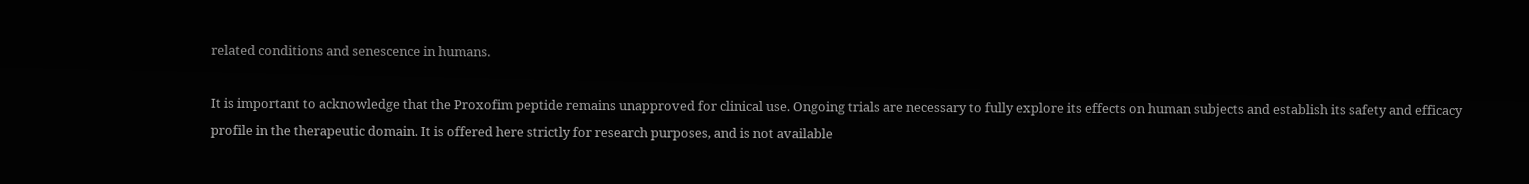related conditions and senescence in humans.

It is important to acknowledge that the Proxofim peptide remains unapproved for clinical use. Ongoing trials are necessary to fully explore its effects on human subjects and establish its safety and efficacy profile in the therapeutic domain. It is offered here strictly for research purposes, and is not available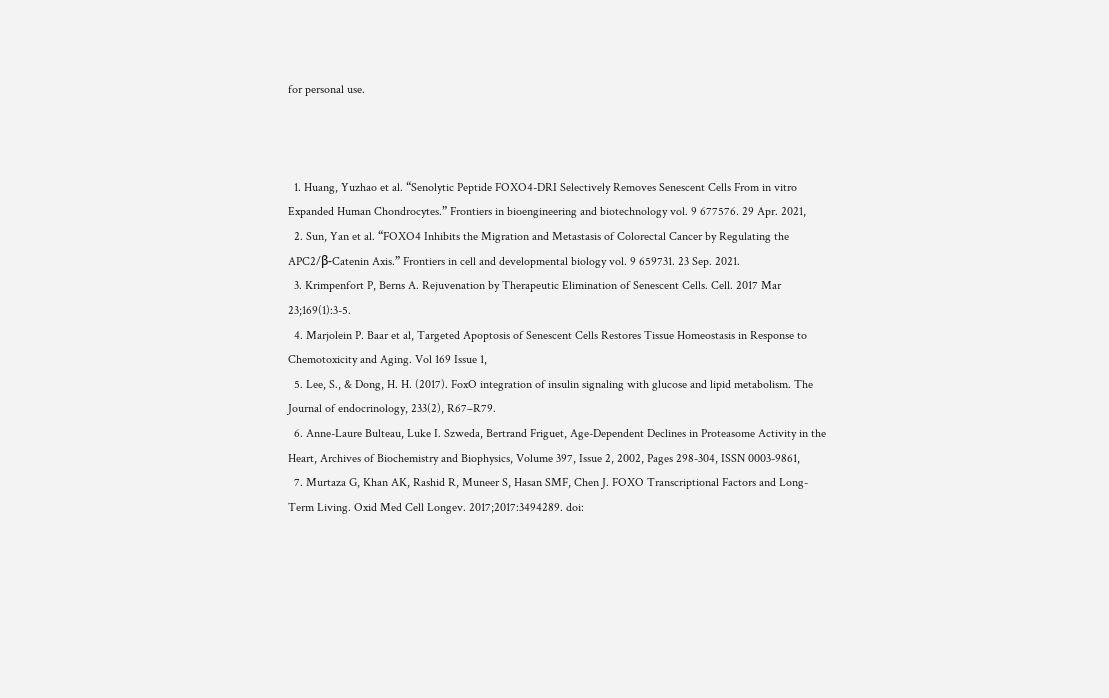for personal use.



  1. Huang, Yuzhao et al. “Senolytic Peptide FOXO4-DRI Selectively Removes Senescent Cells From in vitro Expanded Human Chondrocytes.” Frontiers in bioengineering and biotechnology vol. 9 677576. 29 Apr. 2021,
  2. Sun, Yan et al. “FOXO4 Inhibits the Migration and Metastasis of Colorectal Cancer by Regulating the APC2/β-Catenin Axis.” Frontiers in cell and developmental biology vol. 9 659731. 23 Sep. 2021.
  3. Krimpenfort P, Berns A. Rejuvenation by Therapeutic Elimination of Senescent Cells. Cell. 2017 Mar 23;169(1):3-5.
  4. Marjolein P. Baar et al, Targeted Apoptosis of Senescent Cells Restores Tissue Homeostasis in Response to Chemotoxicity and Aging. Vol 169 Issue 1,
  5. Lee, S., & Dong, H. H. (2017). FoxO integration of insulin signaling with glucose and lipid metabolism. The Journal of endocrinology, 233(2), R67–R79.
  6. Anne-Laure Bulteau, Luke I. Szweda, Bertrand Friguet, Age-Dependent Declines in Proteasome Activity in the Heart, Archives of Biochemistry and Biophysics, Volume 397, Issue 2, 2002, Pages 298-304, ISSN 0003-9861,
  7. Murtaza G, Khan AK, Rashid R, Muneer S, Hasan SMF, Chen J. FOXO Transcriptional Factors and Long-Term Living. Oxid Med Cell Longev. 2017;2017:3494289. doi: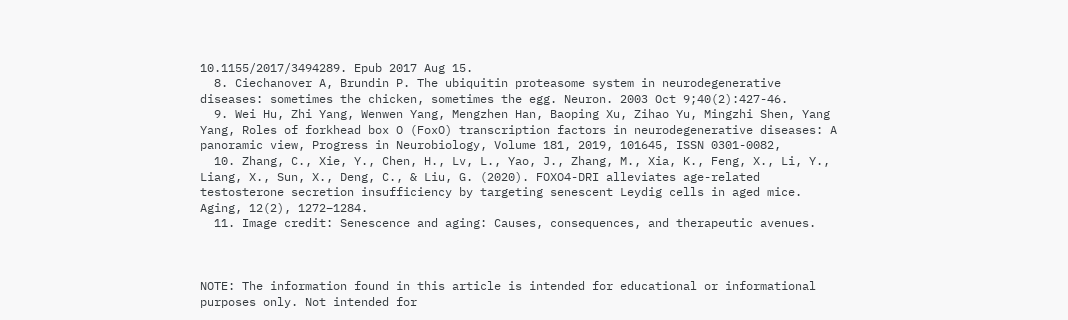10.1155/2017/3494289. Epub 2017 Aug 15.
  8. Ciechanover A, Brundin P. The ubiquitin proteasome system in neurodegenerative diseases: sometimes the chicken, sometimes the egg. Neuron. 2003 Oct 9;40(2):427-46.
  9. Wei Hu, Zhi Yang, Wenwen Yang, Mengzhen Han, Baoping Xu, Zihao Yu, Mingzhi Shen, Yang Yang, Roles of forkhead box O (FoxO) transcription factors in neurodegenerative diseases: A panoramic view, Progress in Neurobiology, Volume 181, 2019, 101645, ISSN 0301-0082,
  10. Zhang, C., Xie, Y., Chen, H., Lv, L., Yao, J., Zhang, M., Xia, K., Feng, X., Li, Y., Liang, X., Sun, X., Deng, C., & Liu, G. (2020). FOXO4-DRI alleviates age-related testosterone secretion insufficiency by targeting senescent Leydig cells in aged mice. Aging, 12(2), 1272–1284.
  11. Image credit: Senescence and aging: Causes, consequences, and therapeutic avenues.



NOTE: The information found in this article is intended for educational or informational purposes only. Not intended for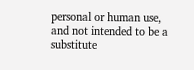personal or human use, and not intended to be a substitute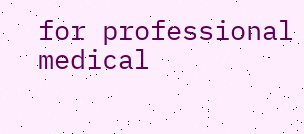for professional medical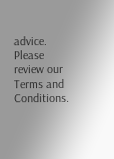advice. Please review our Terms and Conditions.